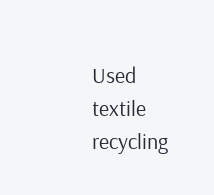Used textile recycling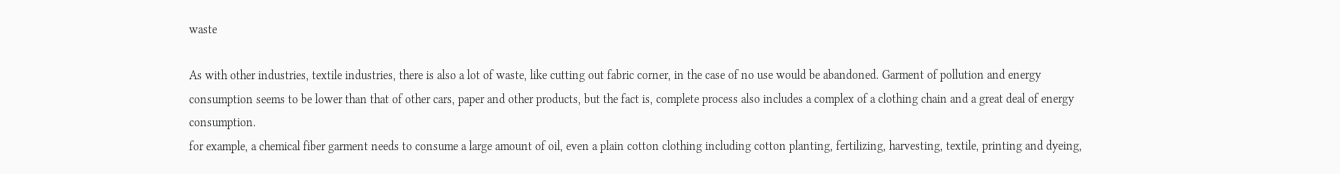waste

As with other industries, textile industries, there is also a lot of waste, like cutting out fabric corner, in the case of no use would be abandoned. Garment of pollution and energy consumption seems to be lower than that of other cars, paper and other products, but the fact is, complete process also includes a complex of a clothing chain and a great deal of energy consumption.
for example, a chemical fiber garment needs to consume a large amount of oil, even a plain cotton clothing including cotton planting, fertilizing, harvesting, textile, printing and dyeing,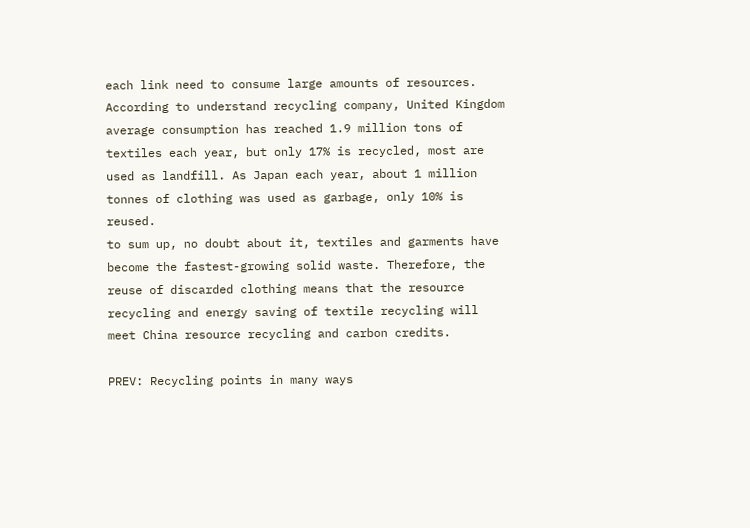each link need to consume large amounts of resources. According to understand recycling company, United Kingdom average consumption has reached 1.9 million tons of textiles each year, but only 17% is recycled, most are used as landfill. As Japan each year, about 1 million tonnes of clothing was used as garbage, only 10% is reused.
to sum up, no doubt about it, textiles and garments have become the fastest-growing solid waste. Therefore, the reuse of discarded clothing means that the resource recycling and energy saving of textile recycling will meet China resource recycling and carbon credits.

PREV: Recycling points in many ways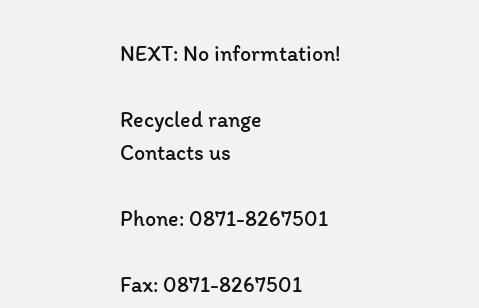NEXT: No informtation!

Recycled range
Contacts us

Phone: 0871-8267501

Fax: 0871-8267501